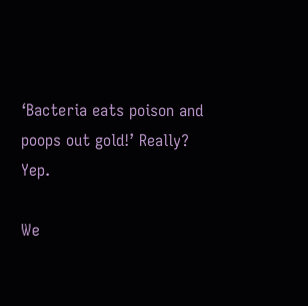‘Bacteria eats poison and poops out gold!’ Really? Yep.

We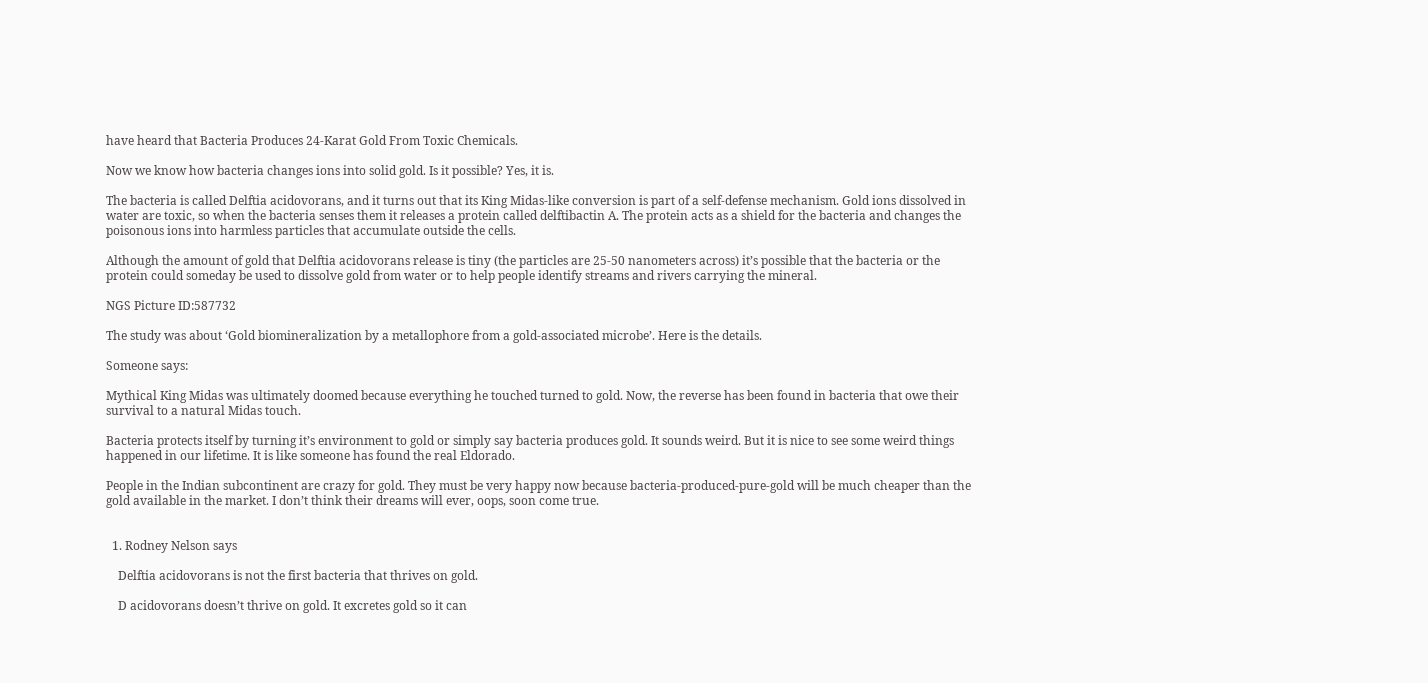have heard that Bacteria Produces 24-Karat Gold From Toxic Chemicals.

Now we know how bacteria changes ions into solid gold. Is it possible? Yes, it is.

The bacteria is called Delftia acidovorans, and it turns out that its King Midas-like conversion is part of a self-defense mechanism. Gold ions dissolved in water are toxic, so when the bacteria senses them it releases a protein called delftibactin A. The protein acts as a shield for the bacteria and changes the poisonous ions into harmless particles that accumulate outside the cells.

Although the amount of gold that Delftia acidovorans release is tiny (the particles are 25-50 nanometers across) it’s possible that the bacteria or the protein could someday be used to dissolve gold from water or to help people identify streams and rivers carrying the mineral.

NGS Picture ID:587732

The study was about ‘Gold biomineralization by a metallophore from a gold-associated microbe’. Here is the details.

Someone says:

Mythical King Midas was ultimately doomed because everything he touched turned to gold. Now, the reverse has been found in bacteria that owe their survival to a natural Midas touch.

Bacteria protects itself by turning it’s environment to gold or simply say bacteria produces gold. It sounds weird. But it is nice to see some weird things happened in our lifetime. It is like someone has found the real Eldorado.

People in the Indian subcontinent are crazy for gold. They must be very happy now because bacteria-produced-pure-gold will be much cheaper than the gold available in the market. I don’t think their dreams will ever, oops, soon come true.


  1. Rodney Nelson says

    Delftia acidovorans is not the first bacteria that thrives on gold.

    D acidovorans doesn’t thrive on gold. It excretes gold so it can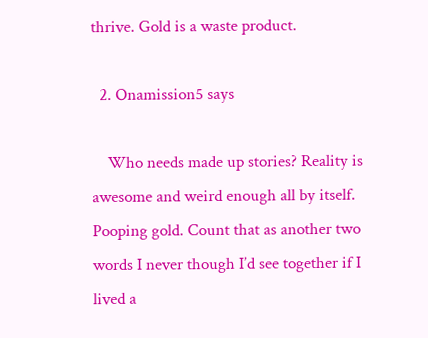thrive. Gold is a waste product.

  2. Onamission5 says

    Who needs made up stories? Reality is awesome and weird enough all by itself. Pooping gold. Count that as another two words I never though I’d see together if I lived a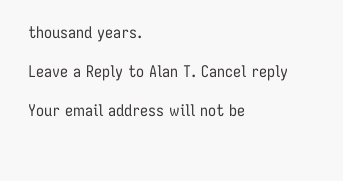thousand years.

Leave a Reply to Alan T. Cancel reply

Your email address will not be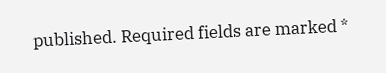published. Required fields are marked *